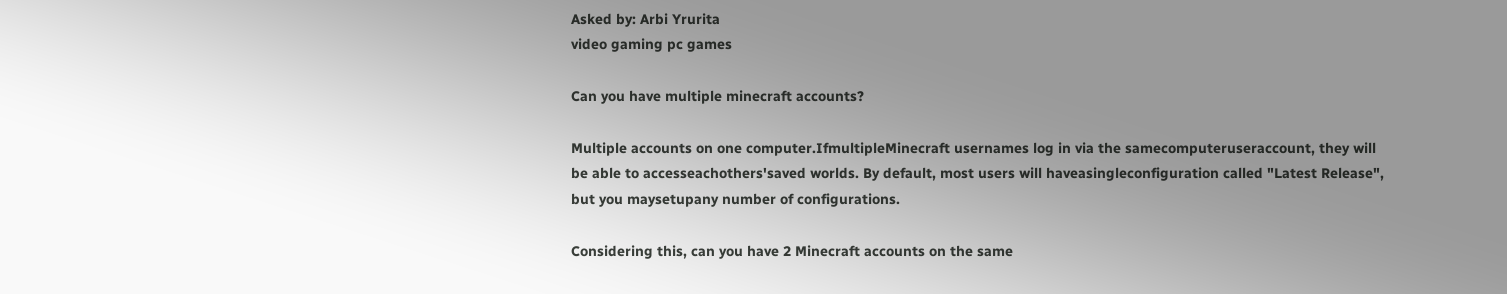Asked by: Arbi Yrurita
video gaming pc games

Can you have multiple minecraft accounts?

Multiple accounts on one computer.IfmultipleMinecraft usernames log in via the samecomputeruseraccount, they will be able to accesseachothers'saved worlds. By default, most users will haveasingleconfiguration called "Latest Release", but you maysetupany number of configurations.

Considering this, can you have 2 Minecraft accounts on the same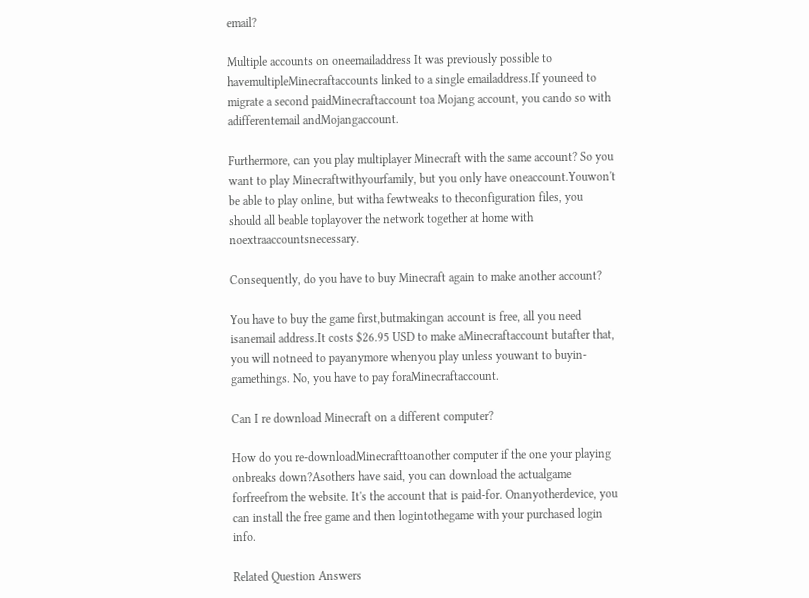email?

Multiple accounts on oneemailaddress It was previously possible to havemultipleMinecraftaccounts linked to a single emailaddress.If youneed to migrate a second paidMinecraftaccount toa Mojang account, you cando so with adifferentemail andMojangaccount.

Furthermore, can you play multiplayer Minecraft with the same account? So you want to play Minecraftwithyourfamily, but you only have oneaccount.Youwon't be able to play online, but witha fewtweaks to theconfiguration files, you should all beable toplayover the network together at home with noextraaccountsnecessary.

Consequently, do you have to buy Minecraft again to make another account?

You have to buy the game first,butmakingan account is free, all you need isanemail address.It costs $26.95 USD to make aMinecraftaccount butafter that, you will notneed to payanymore whenyou play unless youwant to buyin-gamethings. No, you have to pay foraMinecraftaccount.

Can I re download Minecraft on a different computer?

How do you re-downloadMinecrafttoanother computer if the one your playing onbreaks down?Asothers have said, you can download the actualgame forfreefrom the website. It's the account that is paid-for. Onanyotherdevice, you can install the free game and then logintothegame with your purchased login info.

Related Question Answers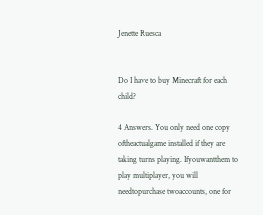Jenette Ruesca


Do I have to buy Minecraft for each child?

4 Answers. You only need one copy oftheactualgame installed if they are taking turns playing. Ifyouwantthem to play multiplayer, you will needtopurchase twoaccounts, one for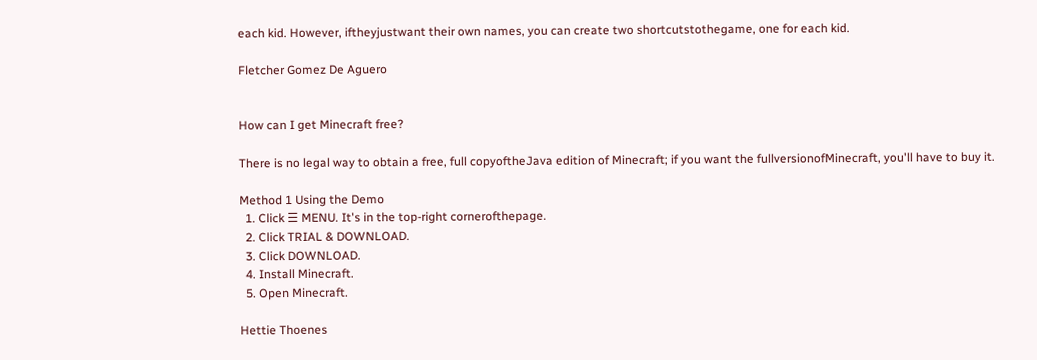each kid. However, iftheyjustwant their own names, you can create two shortcutstothegame, one for each kid.

Fletcher Gomez De Aguero


How can I get Minecraft free?

There is no legal way to obtain a free, full copyoftheJava edition of Minecraft; if you want the fullversionofMinecraft, you'll have to buy it.

Method 1 Using the Demo
  1. Click ☰ MENU. It's in the top-right cornerofthepage.
  2. Click TRIAL & DOWNLOAD.
  3. Click DOWNLOAD.
  4. Install Minecraft.
  5. Open Minecraft.

Hettie Thoenes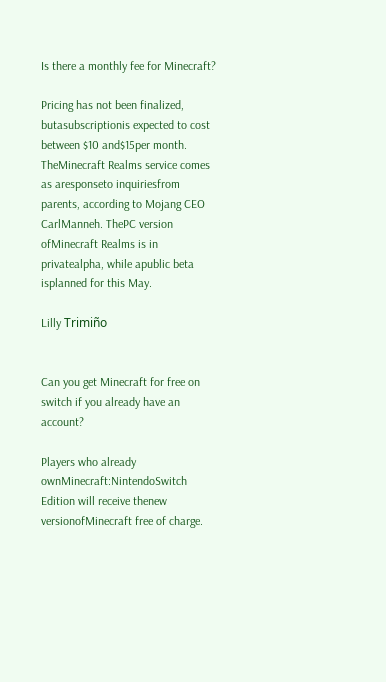Is there a monthly fee for Minecraft?

Pricing has not been finalized, butasubscriptionis expected to cost between $10 and$15per month. TheMinecraft Realms service comes as aresponseto inquiriesfrom parents, according to Mojang CEO CarlManneh. ThePC version ofMinecraft Realms is in privatealpha, while apublic beta isplanned for this May.

Lilly Trimiño


Can you get Minecraft for free on switch if you already have an account?

Players who already ownMinecraft:NintendoSwitch Edition will receive thenew versionofMinecraft free of charge.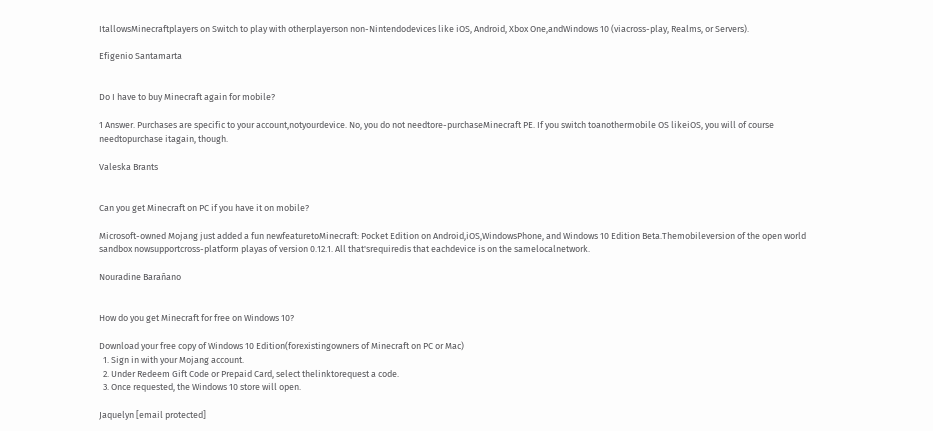ItallowsMinecraftplayers on Switch to play with otherplayerson non-Nintendodevices like iOS, Android, Xbox One,andWindows 10 (viacross-play, Realms, or Servers).

Efigenio Santamarta


Do I have to buy Minecraft again for mobile?

1 Answer. Purchases are specific to your account,notyourdevice. No, you do not needtore-purchaseMinecraft PE. If you switch toanothermobile OS likeiOS, you will of course needtopurchase itagain, though.

Valeska Brants


Can you get Minecraft on PC if you have it on mobile?

Microsoft-owned Mojang just added a fun newfeaturetoMinecraft: Pocket Edition on Android,iOS,WindowsPhone, and Windows 10 Edition Beta.Themobileversion of the open world sandbox nowsupportcross-platform playas of version 0.12.1. All that'srequiredis that eachdevice is on the samelocalnetwork.

Nouradine Barañano


How do you get Minecraft for free on Windows 10?

Download your free copy of Windows 10 Edition(forexistingowners of Minecraft on PC or Mac)
  1. Sign in with your Mojang account.
  2. Under Redeem Gift Code or Prepaid Card, select thelinktorequest a code.
  3. Once requested, the Windows 10 store will open.

Jaquelyn [email protected]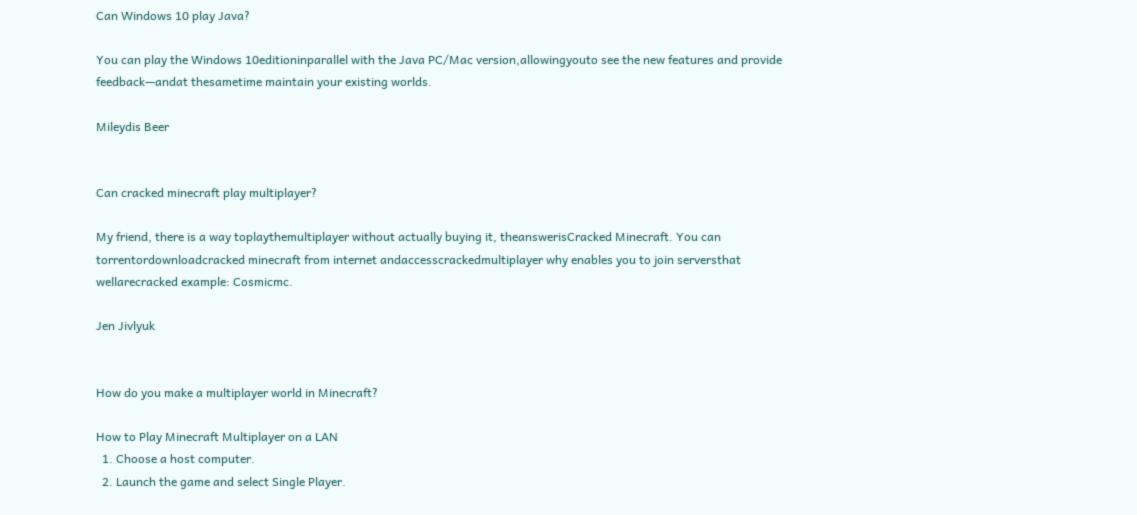Can Windows 10 play Java?

You can play the Windows 10editioninparallel with the Java PC/Mac version,allowingyouto see the new features and provide feedback—andat thesametime maintain your existing worlds.

Mileydis Beer


Can cracked minecraft play multiplayer?

My friend, there is a way toplaythemultiplayer without actually buying it, theanswerisCracked Minecraft. You can torrentordownloadcracked minecraft from internet andaccesscrackedmultiplayer why enables you to join serversthat wellarecracked example: Cosmicmc.

Jen Jivlyuk


How do you make a multiplayer world in Minecraft?

How to Play Minecraft Multiplayer on a LAN
  1. Choose a host computer.
  2. Launch the game and select Single Player.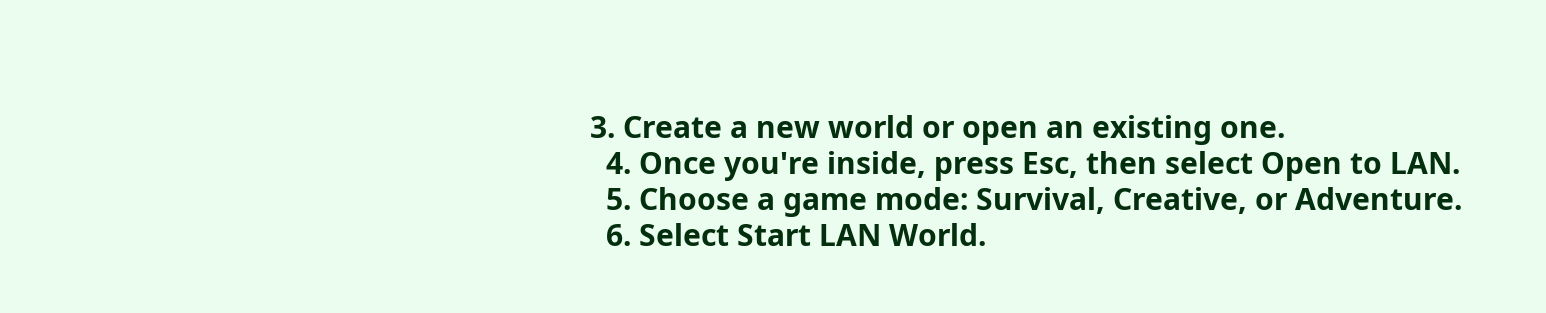3. Create a new world or open an existing one.
  4. Once you're inside, press Esc, then select Open to LAN.
  5. Choose a game mode: Survival, Creative, or Adventure.
  6. Select Start LAN World.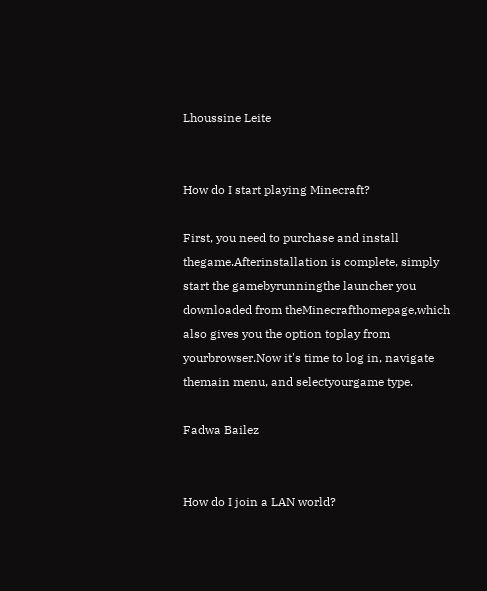Lhoussine Leite


How do I start playing Minecraft?

First, you need to purchase and install thegame.Afterinstallation is complete, simply start the gamebyrunningthe launcher you downloaded from theMinecrafthomepage,which also gives you the option toplay from yourbrowser.Now it's time to log in, navigate themain menu, and selectyourgame type.

Fadwa Bailez


How do I join a LAN world?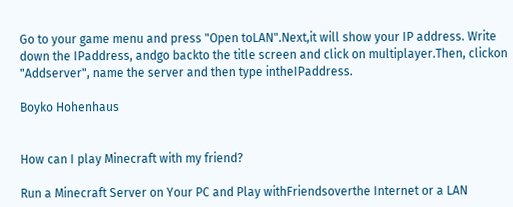Go to your game menu and press "Open toLAN".Next,it will show your IP address. Write down the IPaddress, andgo backto the title screen and click on multiplayer.Then, clickon "Addserver", name the server and then type intheIPaddress.

Boyko Hohenhaus


How can I play Minecraft with my friend?

Run a Minecraft Server on Your PC and Play withFriendsoverthe Internet or a LAN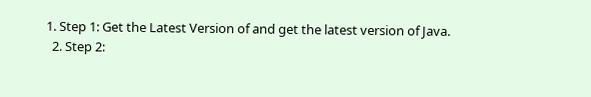1. Step 1: Get the Latest Version of and get the latest version of Java.
  2. Step 2: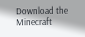Download the Minecraft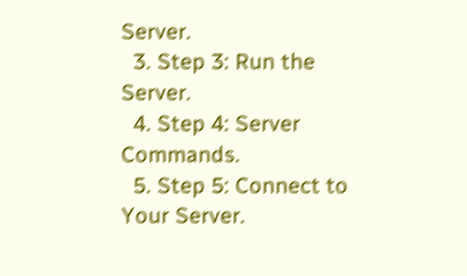Server.
  3. Step 3: Run the Server.
  4. Step 4: Server Commands.
  5. Step 5: Connect to Your Server.